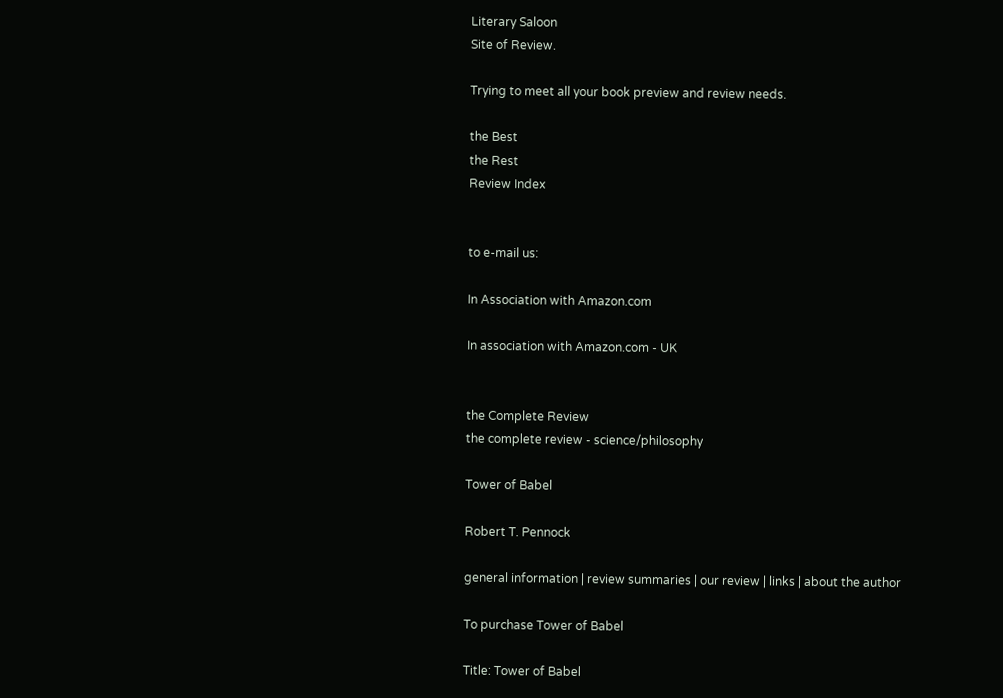Literary Saloon
Site of Review.

Trying to meet all your book preview and review needs.

the Best
the Rest
Review Index


to e-mail us:

In Association with Amazon.com

In association with Amazon.com - UK


the Complete Review
the complete review - science/philosophy

Tower of Babel

Robert T. Pennock

general information | review summaries | our review | links | about the author

To purchase Tower of Babel

Title: Tower of Babel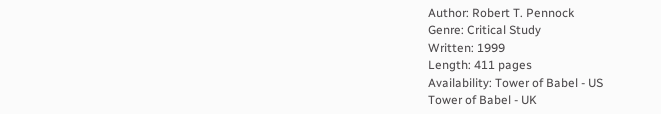Author: Robert T. Pennock
Genre: Critical Study
Written: 1999
Length: 411 pages
Availability: Tower of Babel - US
Tower of Babel - UK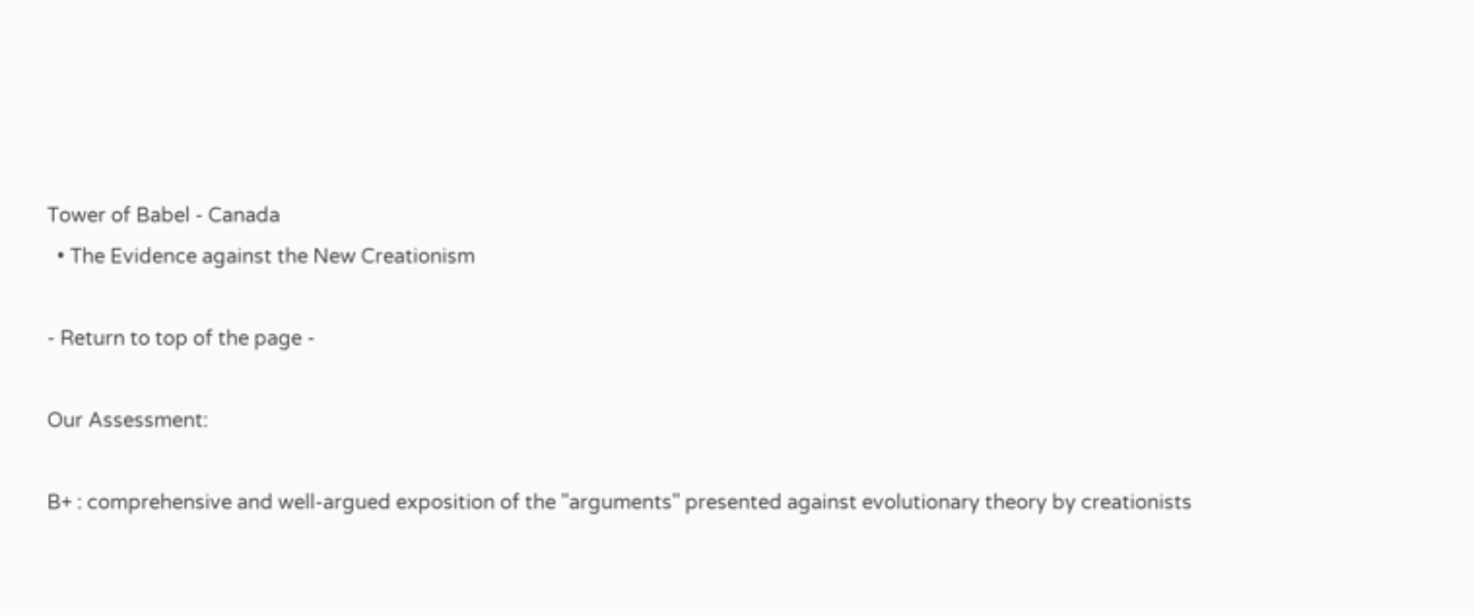Tower of Babel - Canada
  • The Evidence against the New Creationism

- Return to top of the page -

Our Assessment:

B+ : comprehensive and well-argued exposition of the "arguments" presented against evolutionary theory by creationists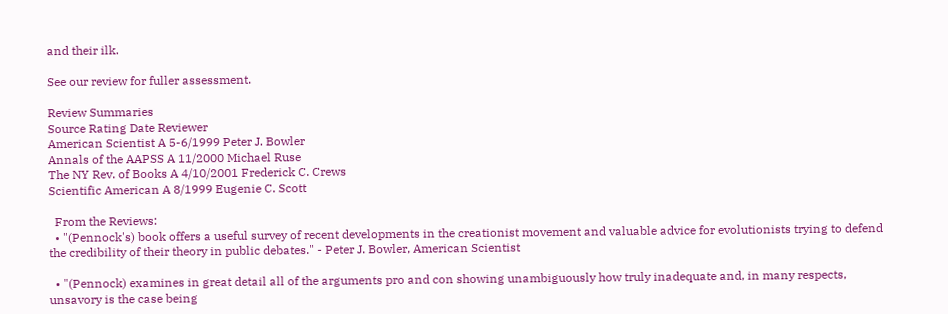and their ilk.

See our review for fuller assessment.

Review Summaries
Source Rating Date Reviewer
American Scientist A 5-6/1999 Peter J. Bowler
Annals of the AAPSS A 11/2000 Michael Ruse
The NY Rev. of Books A 4/10/2001 Frederick C. Crews
Scientific American A 8/1999 Eugenie C. Scott

  From the Reviews:
  • "(Pennock's) book offers a useful survey of recent developments in the creationist movement and valuable advice for evolutionists trying to defend the credibility of their theory in public debates." - Peter J. Bowler, American Scientist

  • "(Pennock) examines in great detail all of the arguments pro and con showing unambiguously how truly inadequate and, in many respects, unsavory is the case being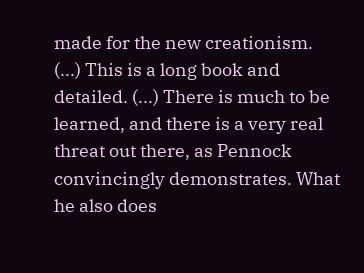made for the new creationism. (...) This is a long book and detailed. (...) There is much to be learned, and there is a very real threat out there, as Pennock convincingly demonstrates. What he also does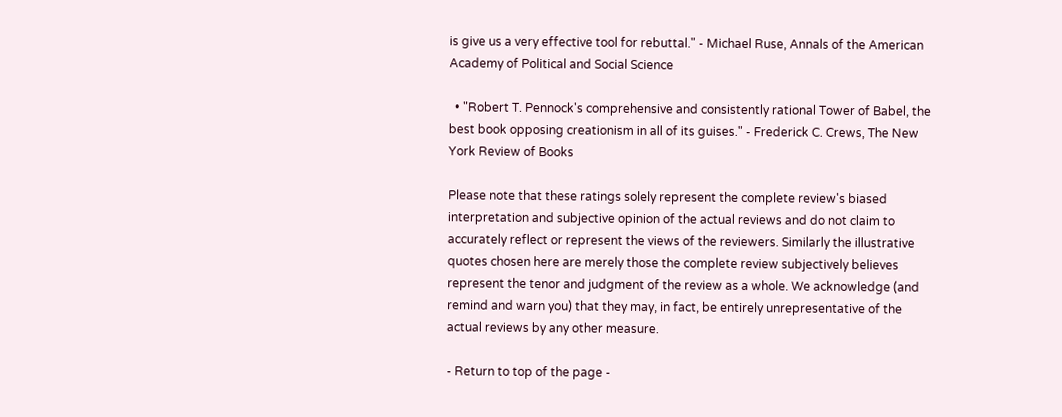is give us a very effective tool for rebuttal." - Michael Ruse, Annals of the American Academy of Political and Social Science

  • "Robert T. Pennock's comprehensive and consistently rational Tower of Babel, the best book opposing creationism in all of its guises." - Frederick C. Crews, The New York Review of Books

Please note that these ratings solely represent the complete review's biased interpretation and subjective opinion of the actual reviews and do not claim to accurately reflect or represent the views of the reviewers. Similarly the illustrative quotes chosen here are merely those the complete review subjectively believes represent the tenor and judgment of the review as a whole. We acknowledge (and remind and warn you) that they may, in fact, be entirely unrepresentative of the actual reviews by any other measure.

- Return to top of the page -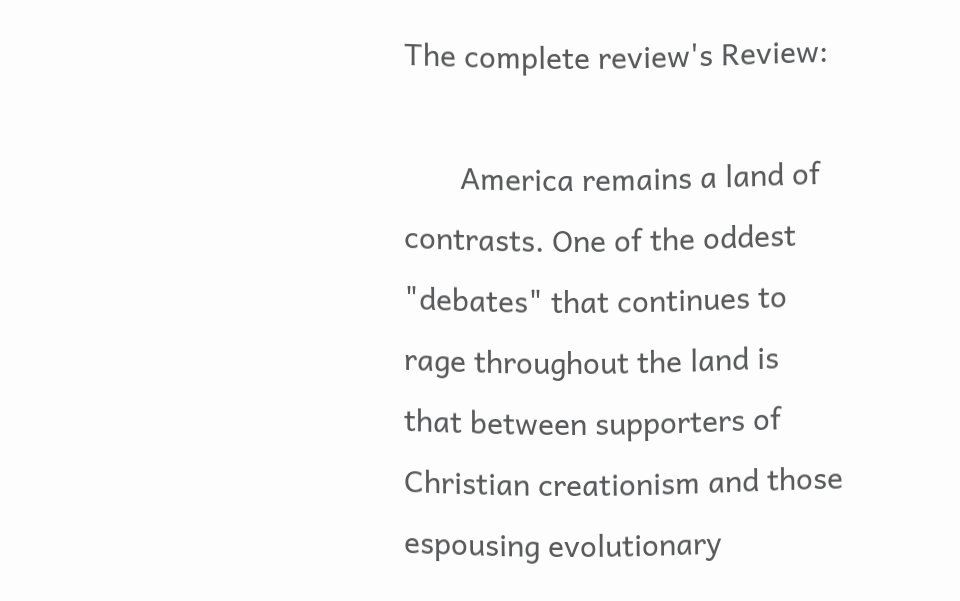The complete review's Review:

       America remains a land of contrasts. One of the oddest "debates" that continues to rage throughout the land is that between supporters of Christian creationism and those espousing evolutionary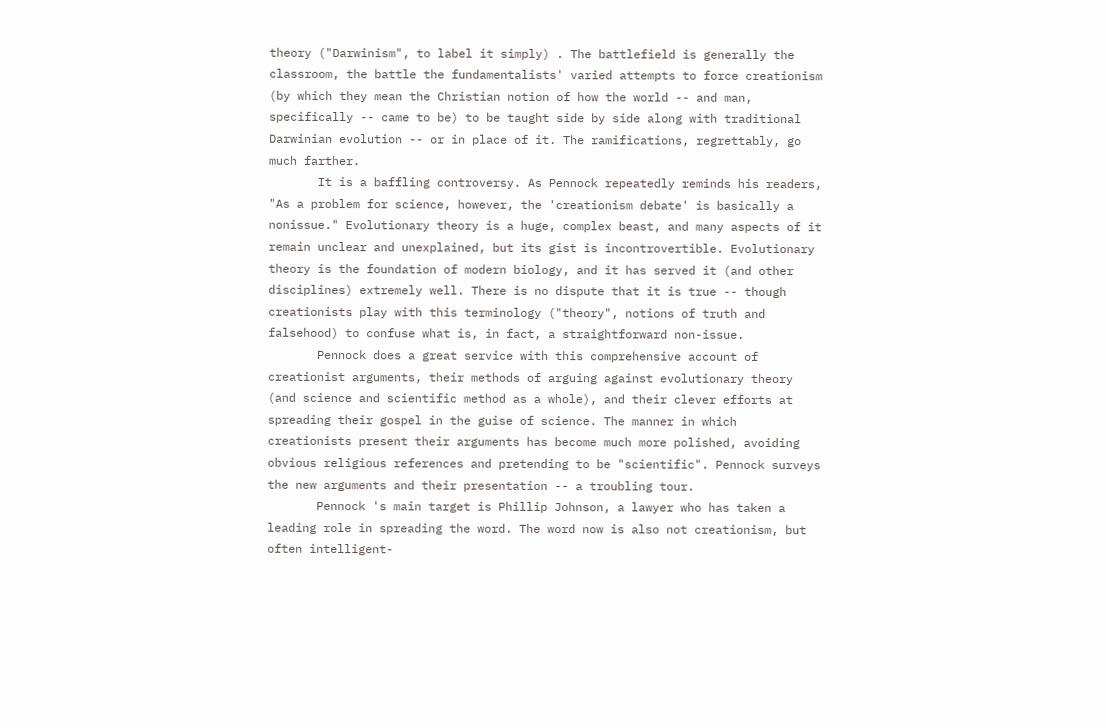theory ("Darwinism", to label it simply) . The battlefield is generally the classroom, the battle the fundamentalists' varied attempts to force creationism (by which they mean the Christian notion of how the world -- and man, specifically -- came to be) to be taught side by side along with traditional Darwinian evolution -- or in place of it. The ramifications, regrettably, go much farther.
       It is a baffling controversy. As Pennock repeatedly reminds his readers, "As a problem for science, however, the 'creationism debate' is basically a nonissue." Evolutionary theory is a huge, complex beast, and many aspects of it remain unclear and unexplained, but its gist is incontrovertible. Evolutionary theory is the foundation of modern biology, and it has served it (and other disciplines) extremely well. There is no dispute that it is true -- though creationists play with this terminology ("theory", notions of truth and falsehood) to confuse what is, in fact, a straightforward non-issue.
       Pennock does a great service with this comprehensive account of creationist arguments, their methods of arguing against evolutionary theory (and science and scientific method as a whole), and their clever efforts at spreading their gospel in the guise of science. The manner in which creationists present their arguments has become much more polished, avoiding obvious religious references and pretending to be "scientific". Pennock surveys the new arguments and their presentation -- a troubling tour.
       Pennock 's main target is Phillip Johnson, a lawyer who has taken a leading role in spreading the word. The word now is also not creationism, but often intelligent-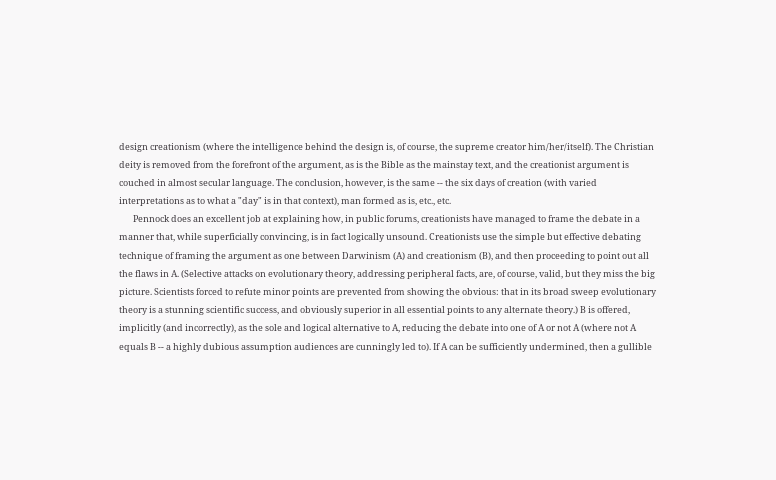design creationism (where the intelligence behind the design is, of course, the supreme creator him/her/itself). The Christian deity is removed from the forefront of the argument, as is the Bible as the mainstay text, and the creationist argument is couched in almost secular language. The conclusion, however, is the same -- the six days of creation (with varied interpretations as to what a "day" is in that context), man formed as is, etc., etc.
       Pennock does an excellent job at explaining how, in public forums, creationists have managed to frame the debate in a manner that, while superficially convincing, is in fact logically unsound. Creationists use the simple but effective debating technique of framing the argument as one between Darwinism (A) and creationism (B), and then proceeding to point out all the flaws in A. (Selective attacks on evolutionary theory, addressing peripheral facts, are, of course, valid, but they miss the big picture. Scientists forced to refute minor points are prevented from showing the obvious: that in its broad sweep evolutionary theory is a stunning scientific success, and obviously superior in all essential points to any alternate theory.) B is offered, implicitly (and incorrectly), as the sole and logical alternative to A, reducing the debate into one of A or not A (where not A equals B -- a highly dubious assumption audiences are cunningly led to). If A can be sufficiently undermined, then a gullible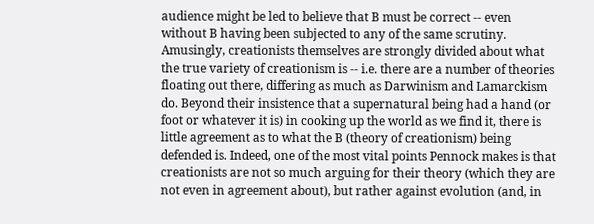audience might be led to believe that B must be correct -- even without B having been subjected to any of the same scrutiny. Amusingly, creationists themselves are strongly divided about what the true variety of creationism is -- i.e. there are a number of theories floating out there, differing as much as Darwinism and Lamarckism do. Beyond their insistence that a supernatural being had a hand (or foot or whatever it is) in cooking up the world as we find it, there is little agreement as to what the B (theory of creationism) being defended is. Indeed, one of the most vital points Pennock makes is that creationists are not so much arguing for their theory (which they are not even in agreement about), but rather against evolution (and, in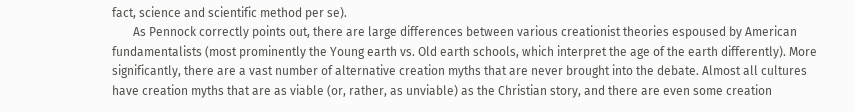fact, science and scientific method per se).
       As Pennock correctly points out, there are large differences between various creationist theories espoused by American fundamentalists (most prominently the Young earth vs. Old earth schools, which interpret the age of the earth differently). More significantly, there are a vast number of alternative creation myths that are never brought into the debate. Almost all cultures have creation myths that are as viable (or, rather, as unviable) as the Christian story, and there are even some creation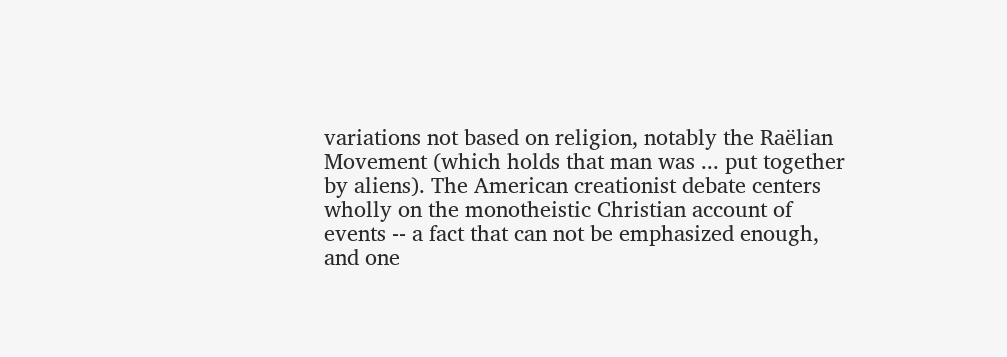variations not based on religion, notably the Raëlian Movement (which holds that man was ... put together by aliens). The American creationist debate centers wholly on the monotheistic Christian account of events -- a fact that can not be emphasized enough, and one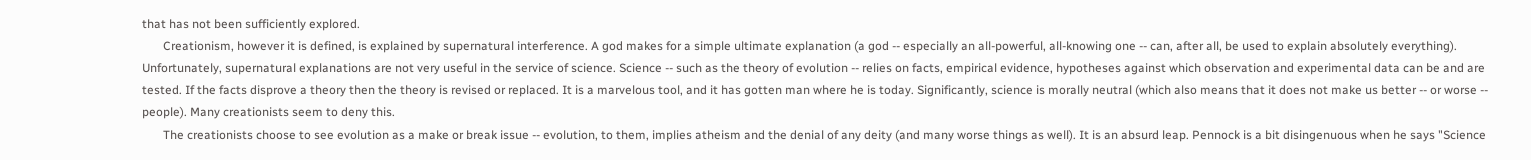that has not been sufficiently explored.
       Creationism, however it is defined, is explained by supernatural interference. A god makes for a simple ultimate explanation (a god -- especially an all-powerful, all-knowing one -- can, after all, be used to explain absolutely everything). Unfortunately, supernatural explanations are not very useful in the service of science. Science -- such as the theory of evolution -- relies on facts, empirical evidence, hypotheses against which observation and experimental data can be and are tested. If the facts disprove a theory then the theory is revised or replaced. It is a marvelous tool, and it has gotten man where he is today. Significantly, science is morally neutral (which also means that it does not make us better -- or worse -- people). Many creationists seem to deny this.
       The creationists choose to see evolution as a make or break issue -- evolution, to them, implies atheism and the denial of any deity (and many worse things as well). It is an absurd leap. Pennock is a bit disingenuous when he says "Science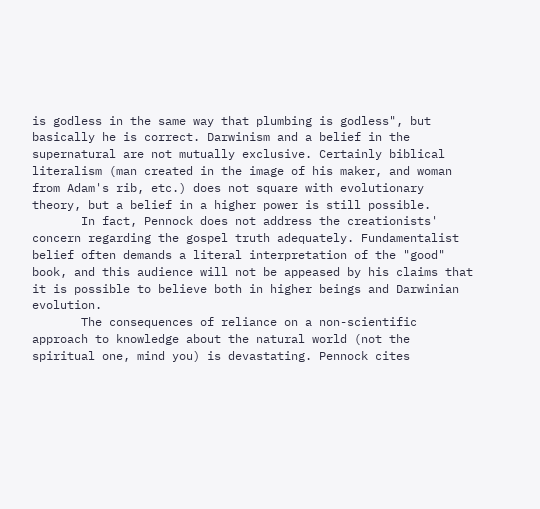is godless in the same way that plumbing is godless", but basically he is correct. Darwinism and a belief in the supernatural are not mutually exclusive. Certainly biblical literalism (man created in the image of his maker, and woman from Adam's rib, etc.) does not square with evolutionary theory, but a belief in a higher power is still possible.
       In fact, Pennock does not address the creationists' concern regarding the gospel truth adequately. Fundamentalist belief often demands a literal interpretation of the "good" book, and this audience will not be appeased by his claims that it is possible to believe both in higher beings and Darwinian evolution.
       The consequences of reliance on a non-scientific approach to knowledge about the natural world (not the spiritual one, mind you) is devastating. Pennock cites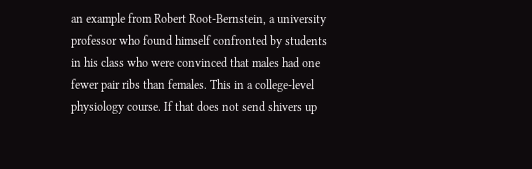an example from Robert Root-Bernstein, a university professor who found himself confronted by students in his class who were convinced that males had one fewer pair ribs than females. This in a college-level physiology course. If that does not send shivers up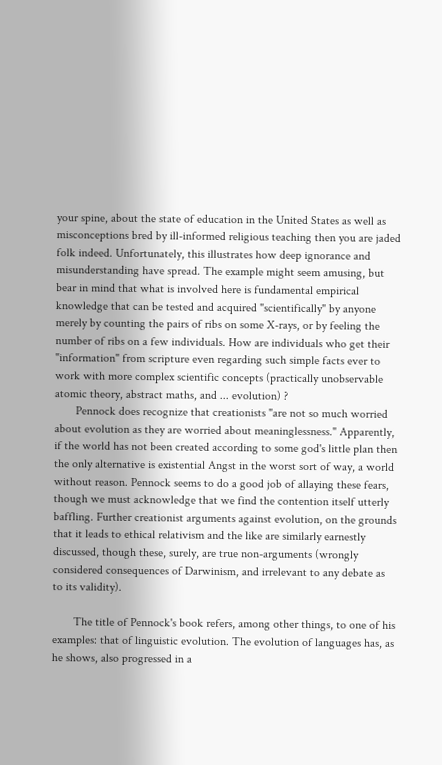your spine, about the state of education in the United States as well as misconceptions bred by ill-informed religious teaching then you are jaded folk indeed. Unfortunately, this illustrates how deep ignorance and misunderstanding have spread. The example might seem amusing, but bear in mind that what is involved here is fundamental empirical knowledge that can be tested and acquired "scientifically" by anyone merely by counting the pairs of ribs on some X-rays, or by feeling the number of ribs on a few individuals. How are individuals who get their "information" from scripture even regarding such simple facts ever to work with more complex scientific concepts (practically unobservable atomic theory, abstract maths, and ... evolution) ?
       Pennock does recognize that creationists "are not so much worried about evolution as they are worried about meaninglessness." Apparently, if the world has not been created according to some god's little plan then the only alternative is existential Angst in the worst sort of way, a world without reason. Pennock seems to do a good job of allaying these fears, though we must acknowledge that we find the contention itself utterly baffling. Further creationist arguments against evolution, on the grounds that it leads to ethical relativism and the like are similarly earnestly discussed, though these, surely, are true non-arguments (wrongly considered consequences of Darwinism, and irrelevant to any debate as to its validity).

       The title of Pennock's book refers, among other things, to one of his examples: that of linguistic evolution. The evolution of languages has, as he shows, also progressed in a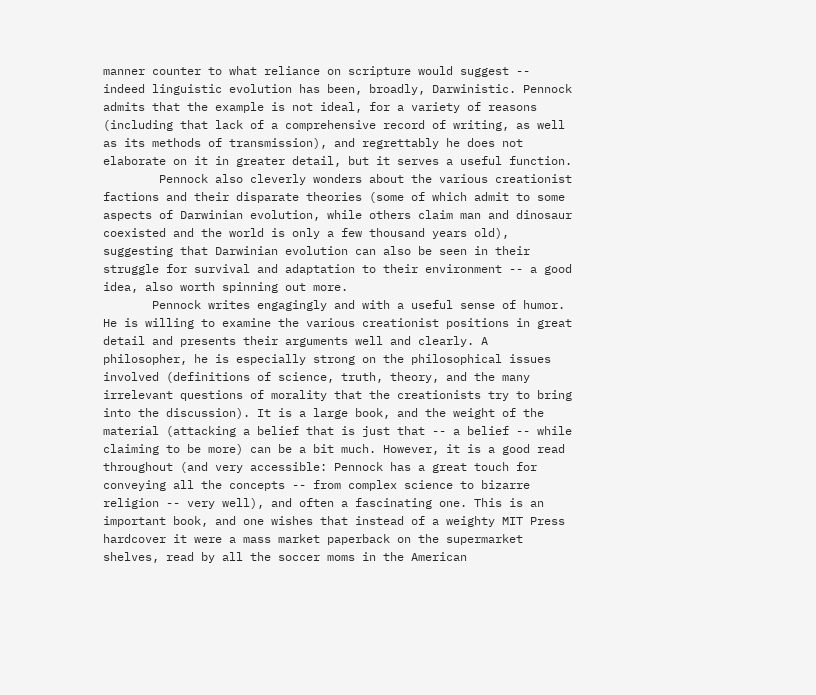manner counter to what reliance on scripture would suggest -- indeed linguistic evolution has been, broadly, Darwinistic. Pennock admits that the example is not ideal, for a variety of reasons (including that lack of a comprehensive record of writing, as well as its methods of transmission), and regrettably he does not elaborate on it in greater detail, but it serves a useful function.
        Pennock also cleverly wonders about the various creationist factions and their disparate theories (some of which admit to some aspects of Darwinian evolution, while others claim man and dinosaur coexisted and the world is only a few thousand years old), suggesting that Darwinian evolution can also be seen in their struggle for survival and adaptation to their environment -- a good idea, also worth spinning out more.
       Pennock writes engagingly and with a useful sense of humor. He is willing to examine the various creationist positions in great detail and presents their arguments well and clearly. A philosopher, he is especially strong on the philosophical issues involved (definitions of science, truth, theory, and the many irrelevant questions of morality that the creationists try to bring into the discussion). It is a large book, and the weight of the material (attacking a belief that is just that -- a belief -- while claiming to be more) can be a bit much. However, it is a good read throughout (and very accessible: Pennock has a great touch for conveying all the concepts -- from complex science to bizarre religion -- very well), and often a fascinating one. This is an important book, and one wishes that instead of a weighty MIT Press hardcover it were a mass market paperback on the supermarket shelves, read by all the soccer moms in the American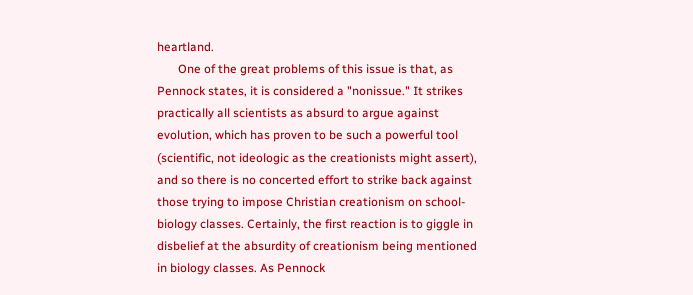heartland.
       One of the great problems of this issue is that, as Pennock states, it is considered a "nonissue." It strikes practically all scientists as absurd to argue against evolution, which has proven to be such a powerful tool (scientific, not ideologic as the creationists might assert), and so there is no concerted effort to strike back against those trying to impose Christian creationism on school-biology classes. Certainly, the first reaction is to giggle in disbelief at the absurdity of creationism being mentioned in biology classes. As Pennock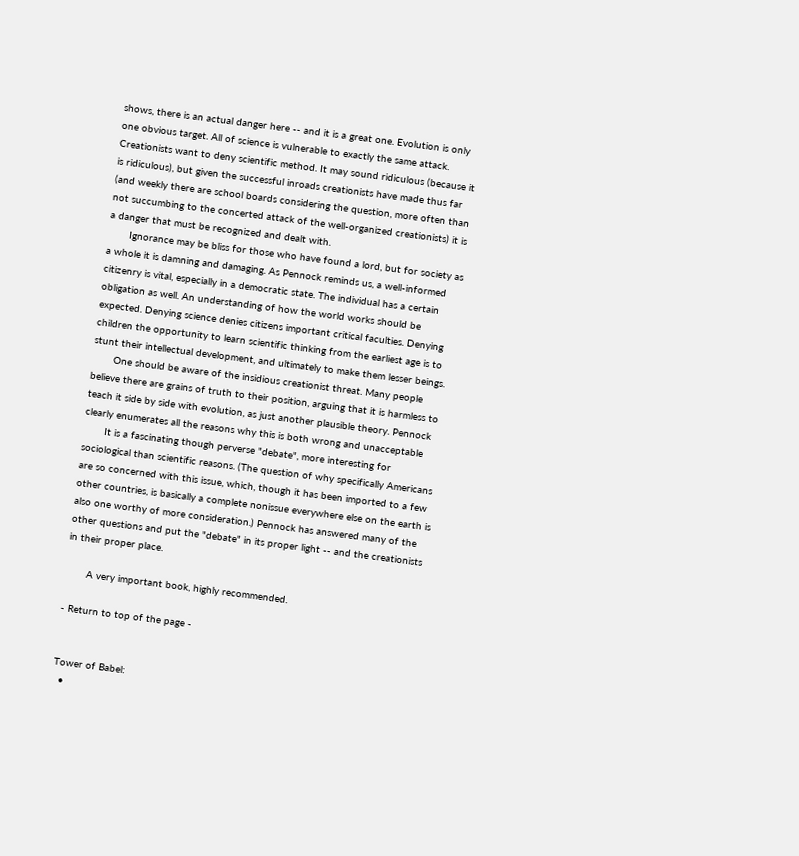shows, there is an actual danger here -- and it is a great one. Evolution is only one obvious target. All of science is vulnerable to exactly the same attack. Creationists want to deny scientific method. It may sound ridiculous (because it is ridiculous), but given the successful inroads creationists have made thus far (and weekly there are school boards considering the question, more often than not succumbing to the concerted attack of the well-organized creationists) it is a danger that must be recognized and dealt with.
       Ignorance may be bliss for those who have found a lord, but for society as a whole it is damning and damaging. As Pennock reminds us, a well-informed citizenry is vital, especially in a democratic state. The individual has a certain obligation as well. An understanding of how the world works should be expected. Denying science denies citizens important critical faculties. Denying children the opportunity to learn scientific thinking from the earliest age is to stunt their intellectual development, and ultimately to make them lesser beings.
       One should be aware of the insidious creationist threat. Many people believe there are grains of truth to their position, arguing that it is harmless to teach it side by side with evolution, as just another plausible theory. Pennock clearly enumerates all the reasons why this is both wrong and unacceptable
       It is a fascinating though perverse "debate", more interesting for sociological than scientific reasons. (The question of why specifically Americans are so concerned with this issue, which, though it has been imported to a few other countries, is basically a complete nonissue everywhere else on the earth is also one worthy of more consideration.) Pennock has answered many of the other questions and put the "debate" in its proper light -- and the creationists in their proper place.

       A very important book, highly recommended.

- Return to top of the page -


Tower of Babel:
  •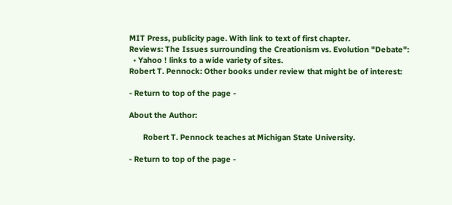MIT Press, publicity page. With link to text of first chapter.
Reviews: The Issues surrounding the Creationism vs. Evolution "Debate":
  • Yahoo ! links to a wide variety of sites.
Robert T. Pennock: Other books under review that might be of interest:

- Return to top of the page -

About the Author:

       Robert T. Pennock teaches at Michigan State University.

- Return to top of the page -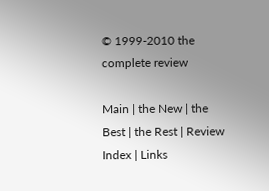© 1999-2010 the complete review

Main | the New | the Best | the Rest | Review Index | Links